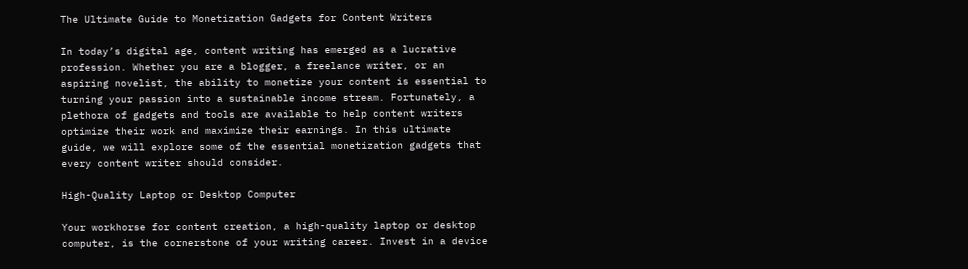The Ultimate Guide to Monetization Gadgets for Content Writers

In today’s digital age, content writing has emerged as a lucrative profession. Whether you are a blogger, a freelance writer, or an aspiring novelist, the ability to monetize your content is essential to turning your passion into a sustainable income stream. Fortunately, a plethora of gadgets and tools are available to help content writers optimize their work and maximize their earnings. In this ultimate guide, we will explore some of the essential monetization gadgets that every content writer should consider.

High-Quality Laptop or Desktop Computer

Your workhorse for content creation, a high-quality laptop or desktop computer, is the cornerstone of your writing career. Invest in a device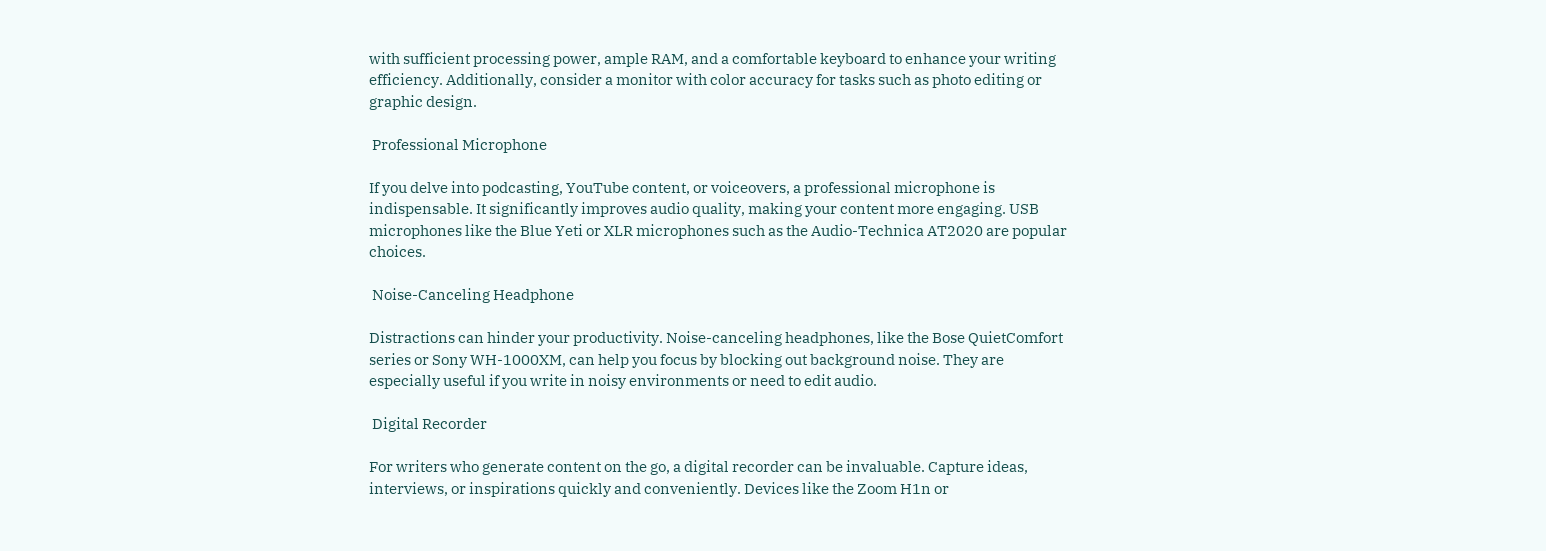with sufficient processing power, ample RAM, and a comfortable keyboard to enhance your writing efficiency. Additionally, consider a monitor with color accuracy for tasks such as photo editing or graphic design.

 Professional Microphone

If you delve into podcasting, YouTube content, or voiceovers, a professional microphone is indispensable. It significantly improves audio quality, making your content more engaging. USB microphones like the Blue Yeti or XLR microphones such as the Audio-Technica AT2020 are popular choices.

 Noise-Canceling Headphone

Distractions can hinder your productivity. Noise-canceling headphones, like the Bose QuietComfort series or Sony WH-1000XM, can help you focus by blocking out background noise. They are especially useful if you write in noisy environments or need to edit audio.

 Digital Recorder

For writers who generate content on the go, a digital recorder can be invaluable. Capture ideas, interviews, or inspirations quickly and conveniently. Devices like the Zoom H1n or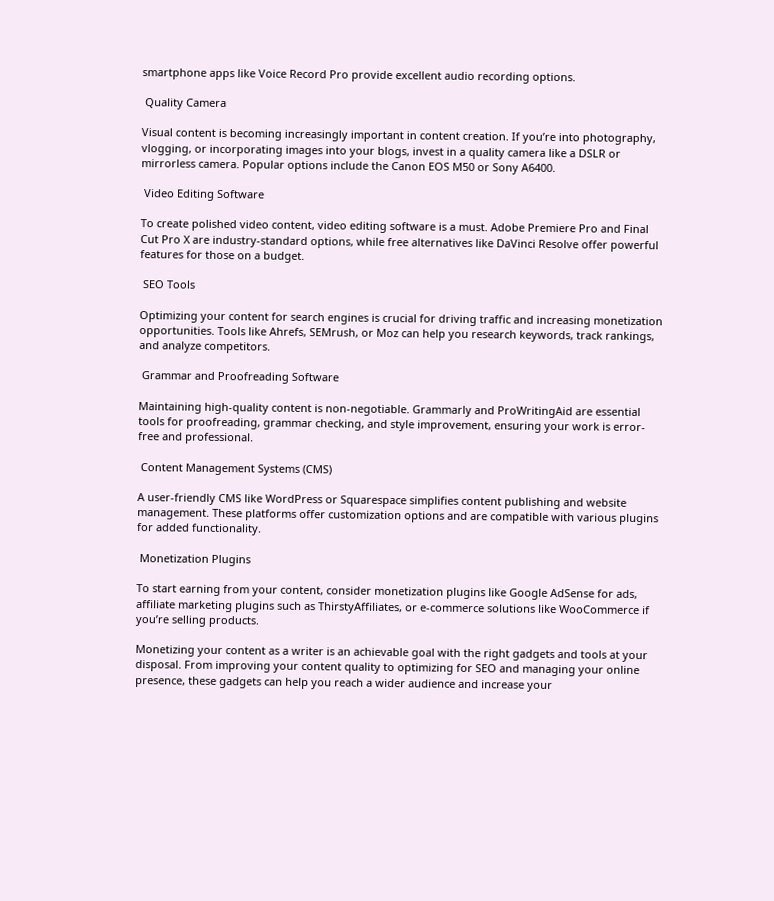smartphone apps like Voice Record Pro provide excellent audio recording options.

 Quality Camera

Visual content is becoming increasingly important in content creation. If you’re into photography, vlogging, or incorporating images into your blogs, invest in a quality camera like a DSLR or mirrorless camera. Popular options include the Canon EOS M50 or Sony A6400.

 Video Editing Software

To create polished video content, video editing software is a must. Adobe Premiere Pro and Final Cut Pro X are industry-standard options, while free alternatives like DaVinci Resolve offer powerful features for those on a budget.

 SEO Tools

Optimizing your content for search engines is crucial for driving traffic and increasing monetization opportunities. Tools like Ahrefs, SEMrush, or Moz can help you research keywords, track rankings, and analyze competitors.

 Grammar and Proofreading Software

Maintaining high-quality content is non-negotiable. Grammarly and ProWritingAid are essential tools for proofreading, grammar checking, and style improvement, ensuring your work is error-free and professional.

 Content Management Systems (CMS)

A user-friendly CMS like WordPress or Squarespace simplifies content publishing and website management. These platforms offer customization options and are compatible with various plugins for added functionality.

 Monetization Plugins

To start earning from your content, consider monetization plugins like Google AdSense for ads, affiliate marketing plugins such as ThirstyAffiliates, or e-commerce solutions like WooCommerce if you’re selling products.

Monetizing your content as a writer is an achievable goal with the right gadgets and tools at your disposal. From improving your content quality to optimizing for SEO and managing your online presence, these gadgets can help you reach a wider audience and increase your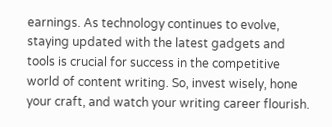earnings. As technology continues to evolve, staying updated with the latest gadgets and tools is crucial for success in the competitive world of content writing. So, invest wisely, hone your craft, and watch your writing career flourish.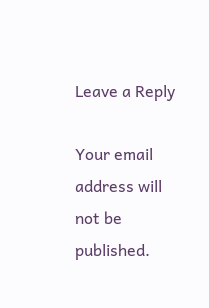Leave a Reply

Your email address will not be published.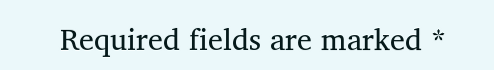Required fields are marked *